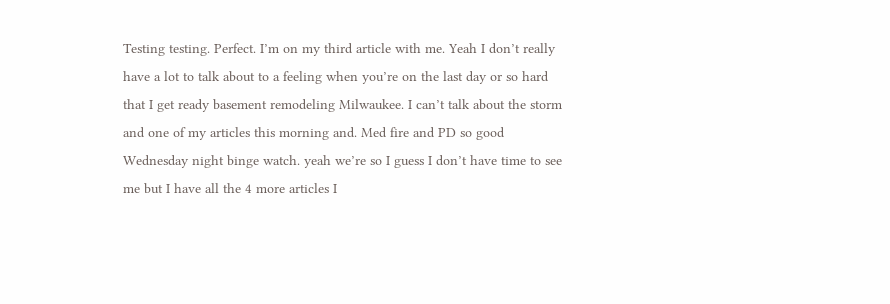Testing testing. Perfect. I’m on my third article with me. Yeah I don’t really have a lot to talk about to a feeling when you’re on the last day or so hard that I get ready basement remodeling Milwaukee. I can’t talk about the storm and one of my articles this morning and. Med fire and PD so good Wednesday night binge watch. yeah we’re so I guess I don’t have time to see me but I have all the 4 more articles I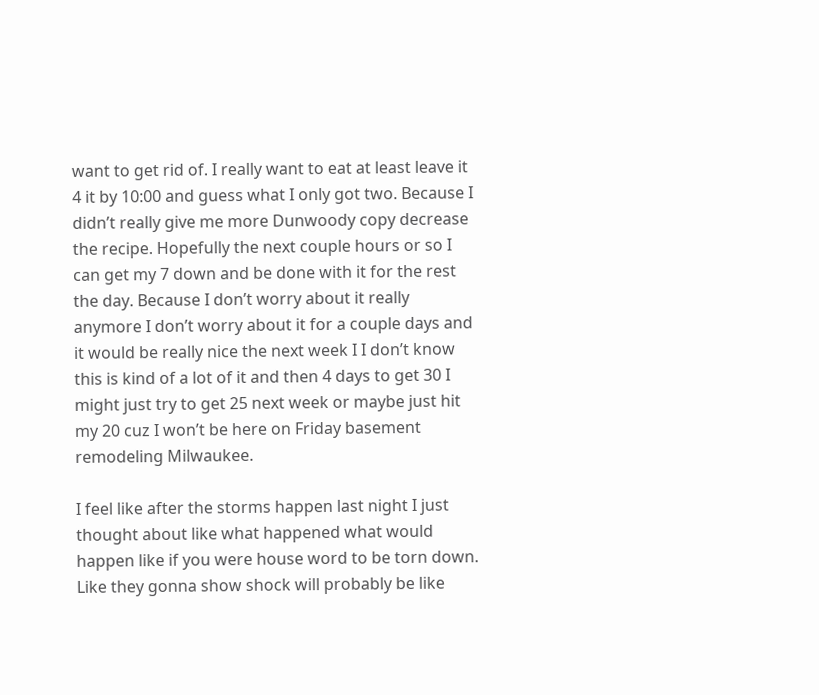want to get rid of. I really want to eat at least leave it 4 it by 10:00 and guess what I only got two. Because I didn’t really give me more Dunwoody copy decrease the recipe. Hopefully the next couple hours or so I can get my 7 down and be done with it for the rest the day. Because I don’t worry about it really anymore I don’t worry about it for a couple days and it would be really nice the next week I I don’t know this is kind of a lot of it and then 4 days to get 30 I might just try to get 25 next week or maybe just hit my 20 cuz I won’t be here on Friday basement remodeling Milwaukee.

I feel like after the storms happen last night I just thought about like what happened what would happen like if you were house word to be torn down. Like they gonna show shock will probably be like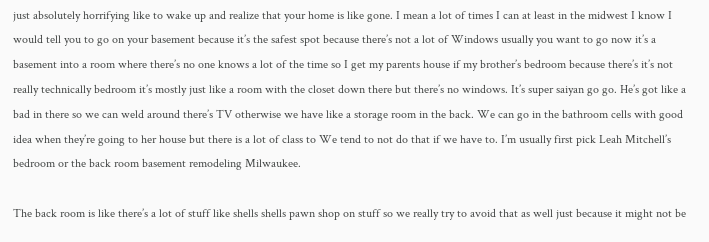just absolutely horrifying like to wake up and realize that your home is like gone. I mean a lot of times I can at least in the midwest I know I would tell you to go on your basement because it’s the safest spot because there’s not a lot of Windows usually you want to go now it’s a basement into a room where there’s no one knows a lot of the time so I get my parents house if my brother’s bedroom because there’s it’s not really technically bedroom it’s mostly just like a room with the closet down there but there’s no windows. It’s super saiyan go go. He’s got like a bad in there so we can weld around there’s TV otherwise we have like a storage room in the back. We can go in the bathroom cells with good idea when they’re going to her house but there is a lot of class to We tend to not do that if we have to. I’m usually first pick Leah Mitchell’s bedroom or the back room basement remodeling Milwaukee.

The back room is like there’s a lot of stuff like shells shells pawn shop on stuff so we really try to avoid that as well just because it might not be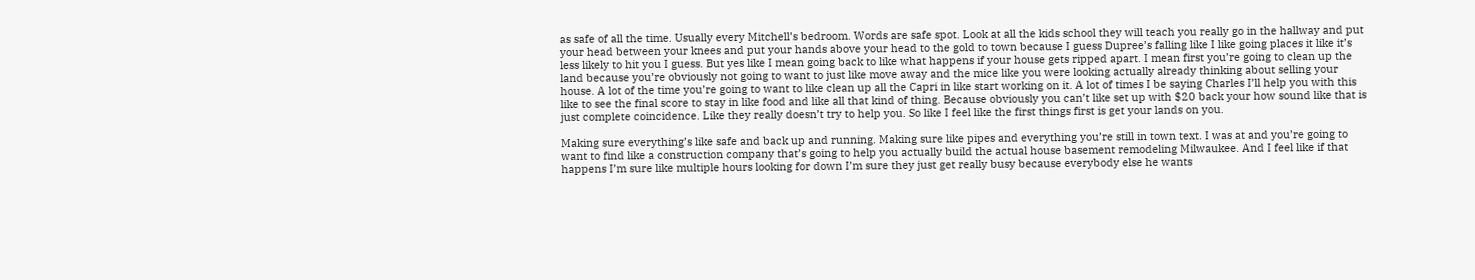as safe of all the time. Usually every Mitchell’s bedroom. Words are safe spot. Look at all the kids school they will teach you really go in the hallway and put your head between your knees and put your hands above your head to the gold to town because I guess Dupree’s falling like I like going places it like it’s less likely to hit you I guess. But yes like I mean going back to like what happens if your house gets ripped apart. I mean first you’re going to clean up the land because you’re obviously not going to want to just like move away and the mice like you were looking actually already thinking about selling your house. A lot of the time you’re going to want to like clean up all the Capri in like start working on it. A lot of times I be saying Charles I’ll help you with this like to see the final score to stay in like food and like all that kind of thing. Because obviously you can’t like set up with $20 back your how sound like that is just complete coincidence. Like they really doesn’t try to help you. So like I feel like the first things first is get your lands on you.

Making sure everything’s like safe and back up and running. Making sure like pipes and everything you’re still in town text. I was at and you’re going to want to find like a construction company that’s going to help you actually build the actual house basement remodeling Milwaukee. And I feel like if that happens I’m sure like multiple hours looking for down I’m sure they just get really busy because everybody else he wants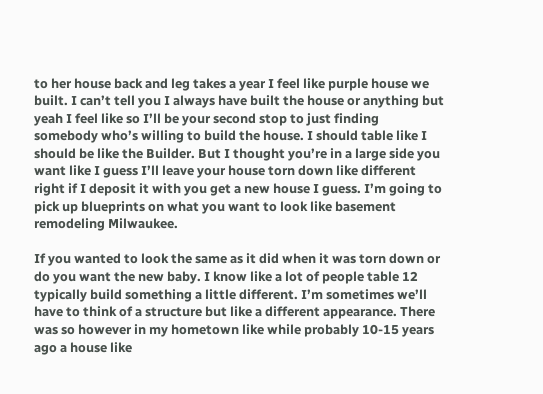to her house back and leg takes a year I feel like purple house we built. I can’t tell you I always have built the house or anything but yeah I feel like so I’ll be your second stop to just finding somebody who’s willing to build the house. I should table like I should be like the Builder. But I thought you’re in a large side you want like I guess I’ll leave your house torn down like different right if I deposit it with you get a new house I guess. I’m going to pick up blueprints on what you want to look like basement remodeling Milwaukee.

If you wanted to look the same as it did when it was torn down or do you want the new baby. I know like a lot of people table 12 typically build something a little different. I’m sometimes we’ll have to think of a structure but like a different appearance. There was so however in my hometown like while probably 10-15 years ago a house like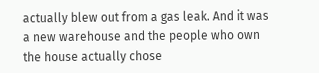actually blew out from a gas leak. And it was a new warehouse and the people who own the house actually chose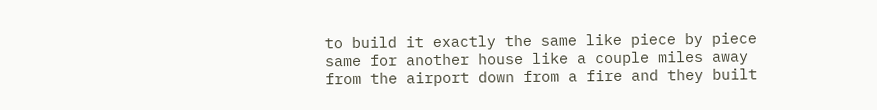to build it exactly the same like piece by piece same for another house like a couple miles away from the airport down from a fire and they built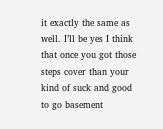it exactly the same as well. I’ll be yes I think that once you got those steps cover than your kind of suck and good to go basement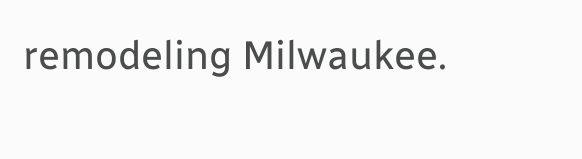remodeling Milwaukee.